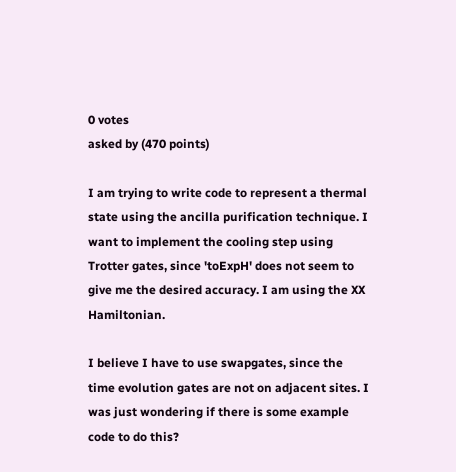0 votes
asked by (470 points)

I am trying to write code to represent a thermal state using the ancilla purification technique. I want to implement the cooling step using Trotter gates, since 'toExpH' does not seem to give me the desired accuracy. I am using the XX Hamiltonian.

I believe I have to use swapgates, since the time evolution gates are not on adjacent sites. I was just wondering if there is some example code to do this?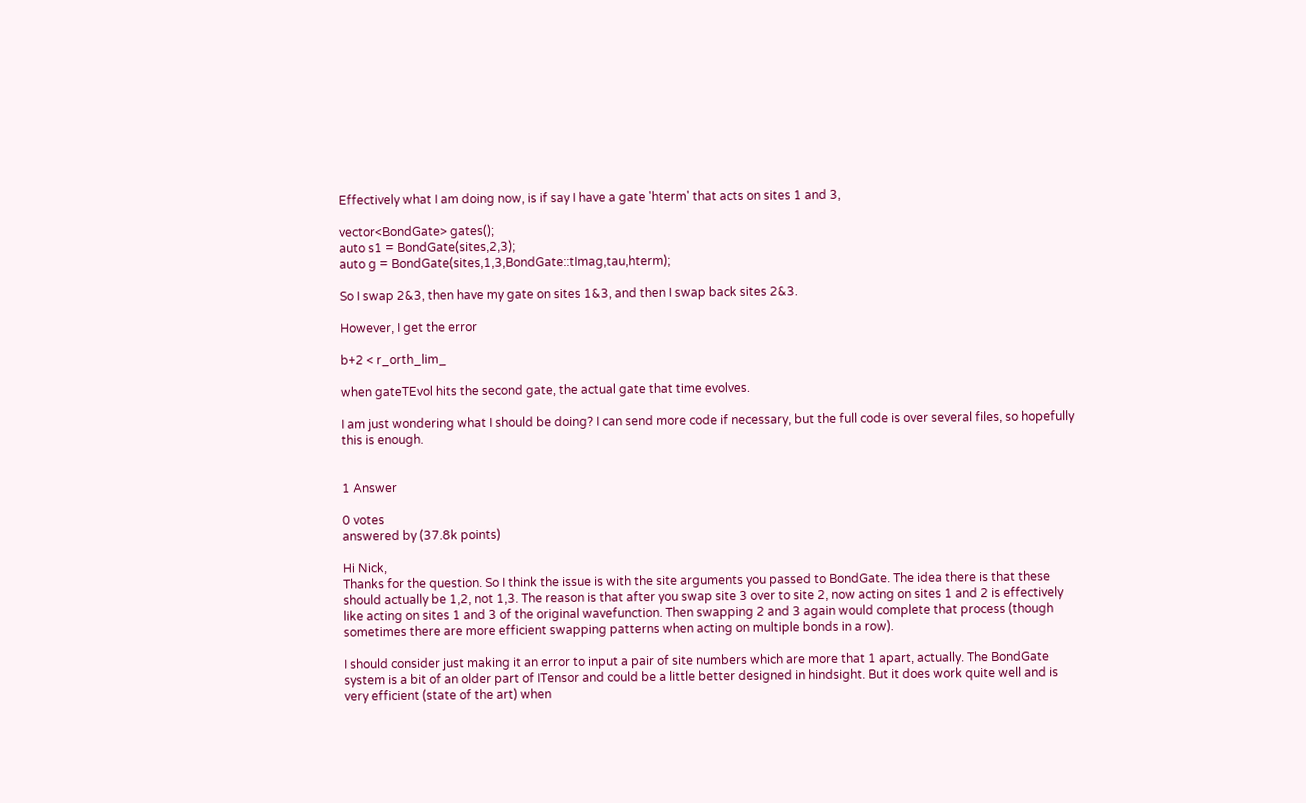Effectively what I am doing now, is if say I have a gate 'hterm' that acts on sites 1 and 3,

vector<BondGate> gates();
auto s1 = BondGate(sites,2,3);
auto g = BondGate(sites,1,3,BondGate::tImag,tau,hterm);

So I swap 2&3, then have my gate on sites 1&3, and then I swap back sites 2&3.

However, I get the error

b+2 < r_orth_lim_

when gateTEvol hits the second gate, the actual gate that time evolves.

I am just wondering what I should be doing? I can send more code if necessary, but the full code is over several files, so hopefully this is enough.


1 Answer

0 votes
answered by (37.8k points)

Hi Nick,
Thanks for the question. So I think the issue is with the site arguments you passed to BondGate. The idea there is that these should actually be 1,2, not 1,3. The reason is that after you swap site 3 over to site 2, now acting on sites 1 and 2 is effectively like acting on sites 1 and 3 of the original wavefunction. Then swapping 2 and 3 again would complete that process (though sometimes there are more efficient swapping patterns when acting on multiple bonds in a row).

I should consider just making it an error to input a pair of site numbers which are more that 1 apart, actually. The BondGate system is a bit of an older part of ITensor and could be a little better designed in hindsight. But it does work quite well and is very efficient (state of the art) when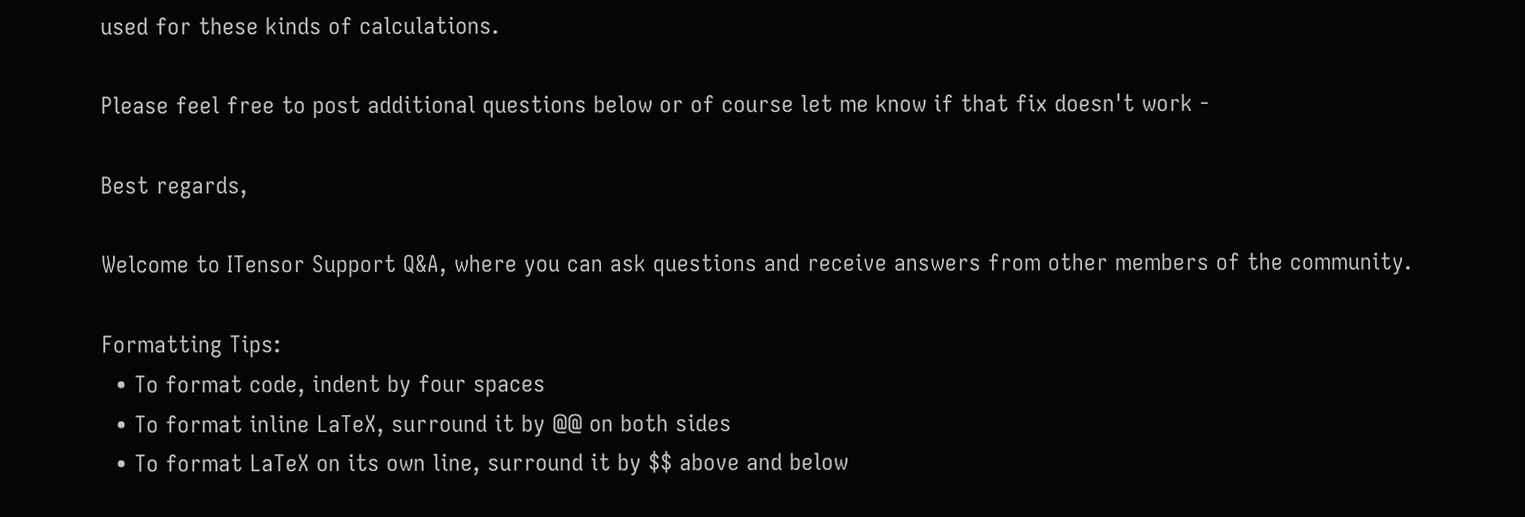used for these kinds of calculations.

Please feel free to post additional questions below or of course let me know if that fix doesn't work -

Best regards,

Welcome to ITensor Support Q&A, where you can ask questions and receive answers from other members of the community.

Formatting Tips:
  • To format code, indent by four spaces
  • To format inline LaTeX, surround it by @@ on both sides
  • To format LaTeX on its own line, surround it by $$ above and below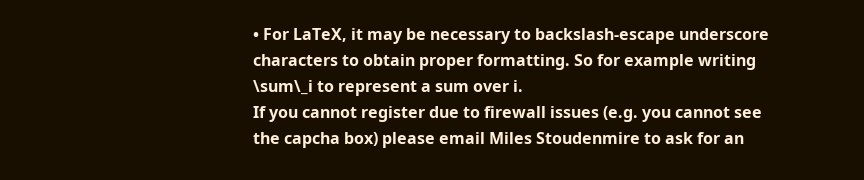• For LaTeX, it may be necessary to backslash-escape underscore characters to obtain proper formatting. So for example writing \sum\_i to represent a sum over i.
If you cannot register due to firewall issues (e.g. you cannot see the capcha box) please email Miles Stoudenmire to ask for an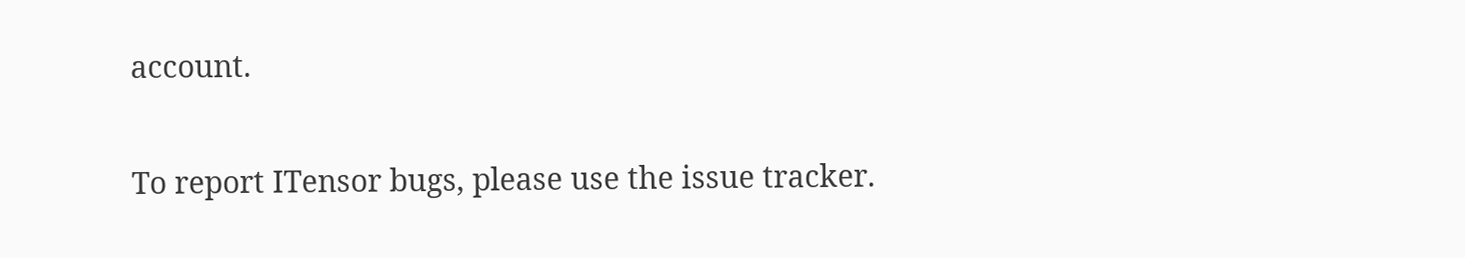account.

To report ITensor bugs, please use the issue tracker.